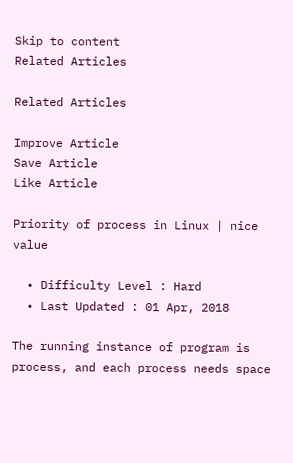Skip to content
Related Articles

Related Articles

Improve Article
Save Article
Like Article

Priority of process in Linux | nice value

  • Difficulty Level : Hard
  • Last Updated : 01 Apr, 2018

The running instance of program is process, and each process needs space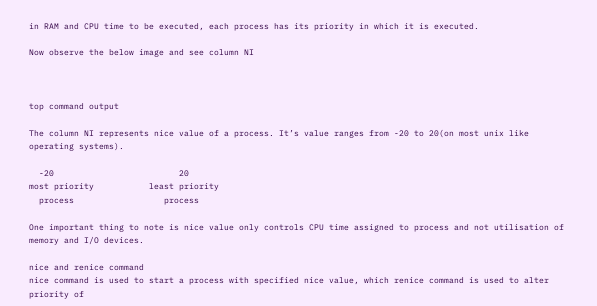in RAM and CPU time to be executed, each process has its priority in which it is executed.

Now observe the below image and see column NI



top command output

The column NI represents nice value of a process. It’s value ranges from -20 to 20(on most unix like operating systems).

  -20                         20
most priority           least priority
  process                  process

One important thing to note is nice value only controls CPU time assigned to process and not utilisation of memory and I/O devices.

nice and renice command
nice command is used to start a process with specified nice value, which renice command is used to alter priority of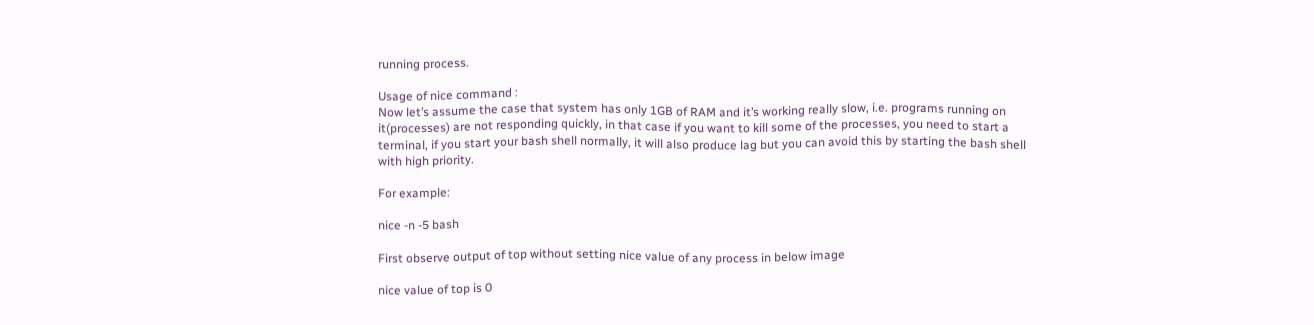running process.

Usage of nice command :
Now let’s assume the case that system has only 1GB of RAM and it’s working really slow, i.e. programs running on it(processes) are not responding quickly, in that case if you want to kill some of the processes, you need to start a terminal, if you start your bash shell normally, it will also produce lag but you can avoid this by starting the bash shell with high priority.

For example:

nice -n -5 bash

First observe output of top without setting nice value of any process in below image

nice value of top is 0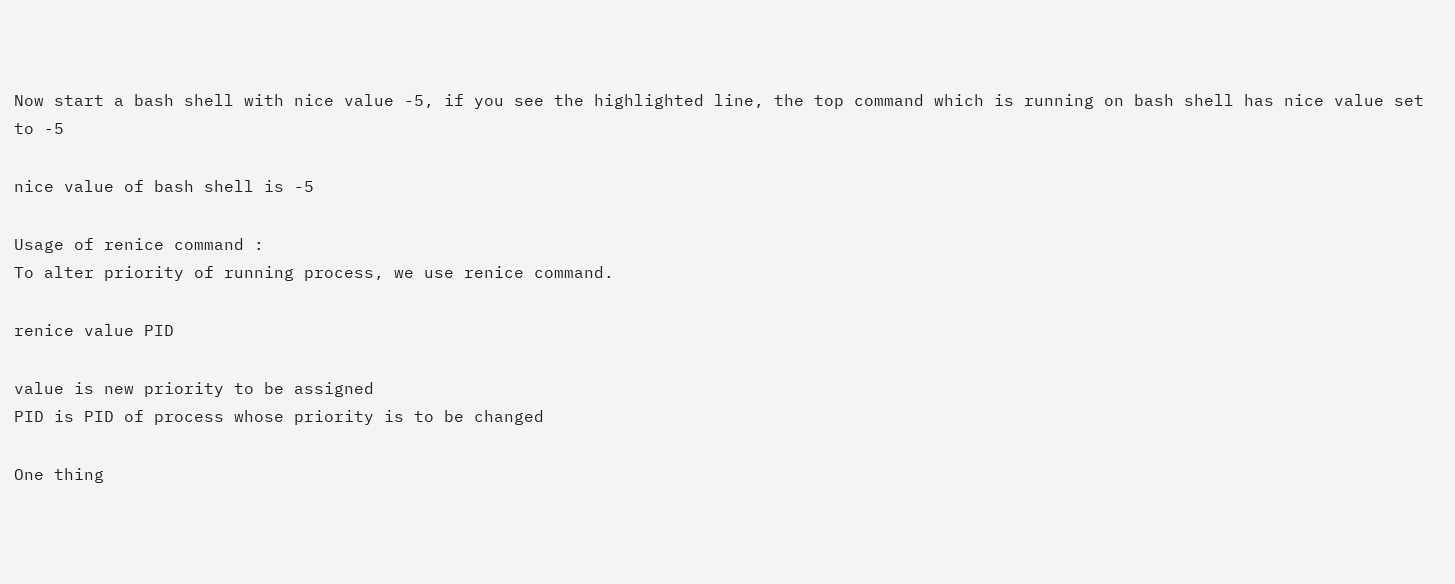Now start a bash shell with nice value -5, if you see the highlighted line, the top command which is running on bash shell has nice value set to -5

nice value of bash shell is -5

Usage of renice command :
To alter priority of running process, we use renice command.

renice value PID

value is new priority to be assigned
PID is PID of process whose priority is to be changed

One thing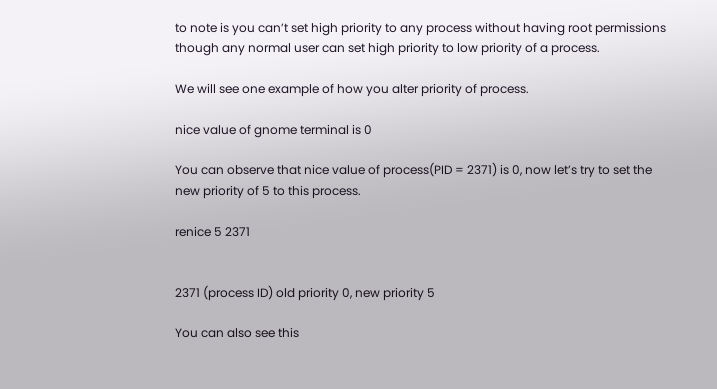to note is you can’t set high priority to any process without having root permissions though any normal user can set high priority to low priority of a process.

We will see one example of how you alter priority of process.

nice value of gnome terminal is 0

You can observe that nice value of process(PID = 2371) is 0, now let’s try to set the new priority of 5 to this process.

renice 5 2371


2371 (process ID) old priority 0, new priority 5

You can also see this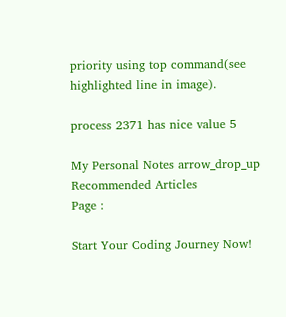priority using top command(see highlighted line in image).

process 2371 has nice value 5

My Personal Notes arrow_drop_up
Recommended Articles
Page :

Start Your Coding Journey Now!